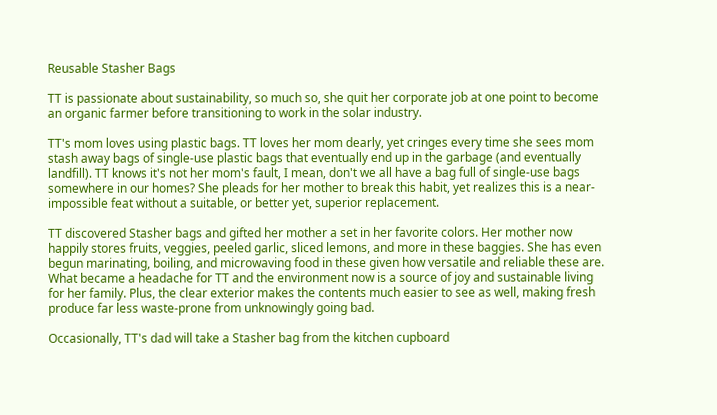Reusable Stasher Bags

TT is passionate about sustainability, so much so, she quit her corporate job at one point to become an organic farmer before transitioning to work in the solar industry.

TT's mom loves using plastic bags. TT loves her mom dearly, yet cringes every time she sees mom stash away bags of single-use plastic bags that eventually end up in the garbage (and eventually landfill). TT knows it's not her mom's fault, I mean, don't we all have a bag full of single-use bags somewhere in our homes? She pleads for her mother to break this habit, yet realizes this is a near-impossible feat without a suitable, or better yet, superior replacement.

TT discovered Stasher bags and gifted her mother a set in her favorite colors. Her mother now happily stores fruits, veggies, peeled garlic, sliced lemons, and more in these baggies. She has even begun marinating, boiling, and microwaving food in these given how versatile and reliable these are. What became a headache for TT and the environment now is a source of joy and sustainable living for her family. Plus, the clear exterior makes the contents much easier to see as well, making fresh produce far less waste-prone from unknowingly going bad.

Occasionally, TT's dad will take a Stasher bag from the kitchen cupboard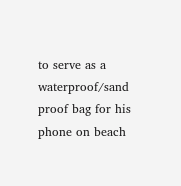to serve as a waterproof/sand proof bag for his phone on beach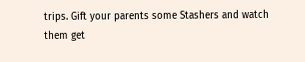trips. Gift your parents some Stashers and watch them get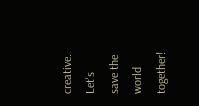creative. Let's save the world together!